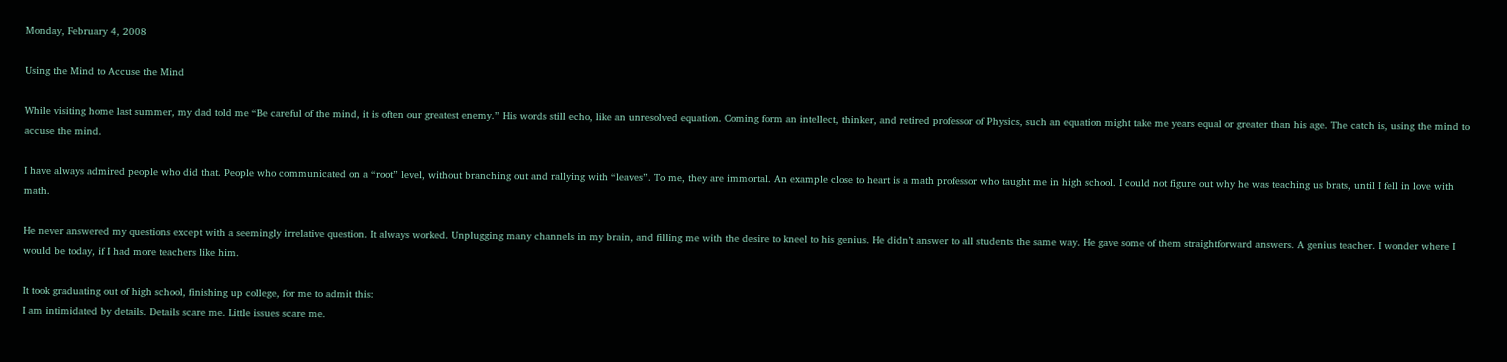Monday, February 4, 2008

Using the Mind to Accuse the Mind

While visiting home last summer, my dad told me “Be careful of the mind, it is often our greatest enemy.” His words still echo, like an unresolved equation. Coming form an intellect, thinker, and retired professor of Physics, such an equation might take me years equal or greater than his age. The catch is, using the mind to accuse the mind.

I have always admired people who did that. People who communicated on a “root” level, without branching out and rallying with “leaves”. To me, they are immortal. An example close to heart is a math professor who taught me in high school. I could not figure out why he was teaching us brats, until I fell in love with math.

He never answered my questions except with a seemingly irrelative question. It always worked. Unplugging many channels in my brain, and filling me with the desire to kneel to his genius. He didn’t answer to all students the same way. He gave some of them straightforward answers. A genius teacher. I wonder where I would be today, if I had more teachers like him.

It took graduating out of high school, finishing up college, for me to admit this:
I am intimidated by details. Details scare me. Little issues scare me.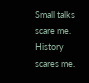Small talks scare me. History scares me.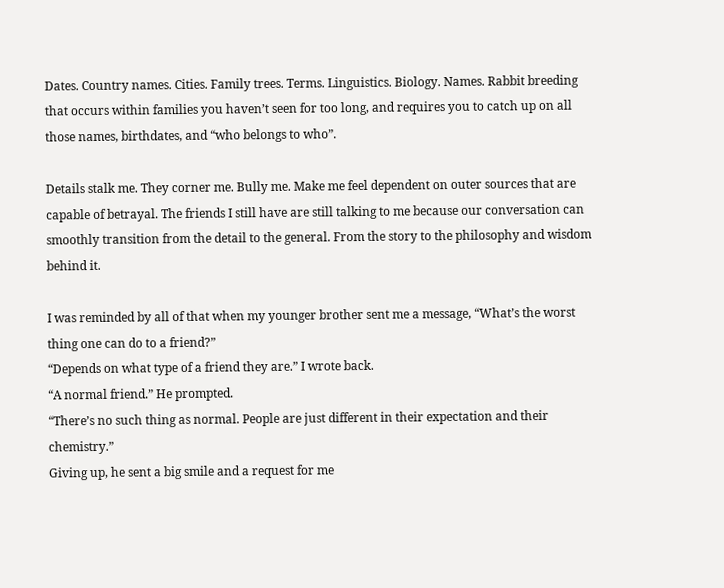Dates. Country names. Cities. Family trees. Terms. Linguistics. Biology. Names. Rabbit breeding that occurs within families you haven’t seen for too long, and requires you to catch up on all those names, birthdates, and “who belongs to who”.

Details stalk me. They corner me. Bully me. Make me feel dependent on outer sources that are capable of betrayal. The friends I still have are still talking to me because our conversation can smoothly transition from the detail to the general. From the story to the philosophy and wisdom behind it.

I was reminded by all of that when my younger brother sent me a message, “What’s the worst thing one can do to a friend?”
“Depends on what type of a friend they are.” I wrote back.
“A normal friend.” He prompted.
“There’s no such thing as normal. People are just different in their expectation and their chemistry.”
Giving up, he sent a big smile and a request for me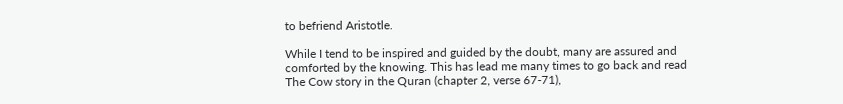to befriend Aristotle.

While I tend to be inspired and guided by the doubt, many are assured and comforted by the knowing. This has lead me many times to go back and read
The Cow story in the Quran (chapter 2, verse 67-71),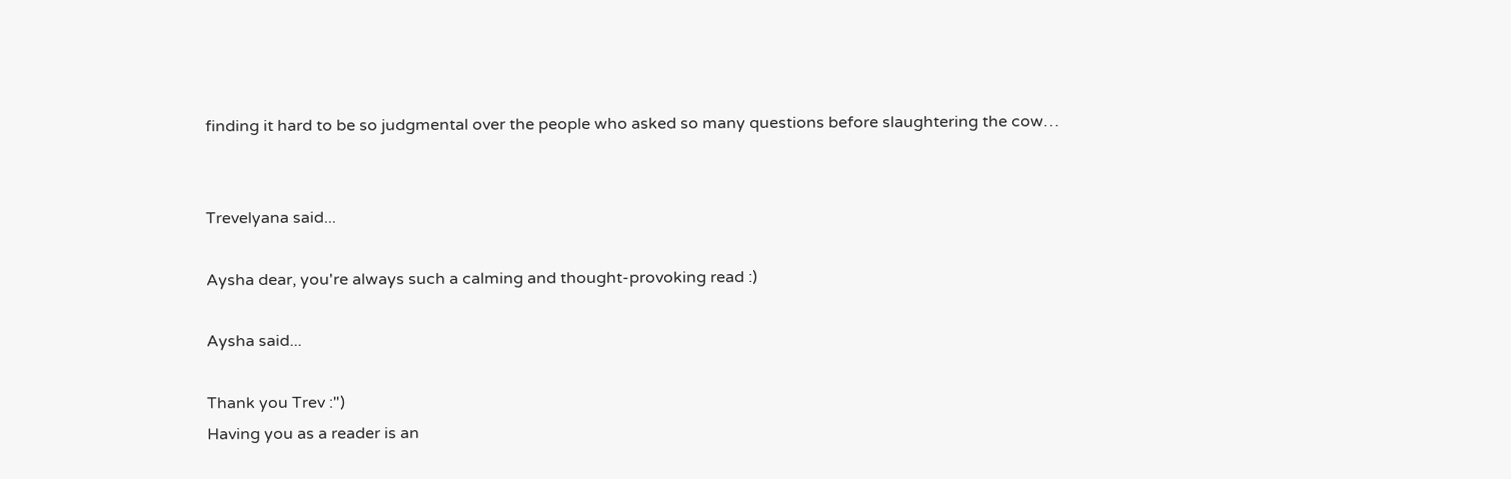finding it hard to be so judgmental over the people who asked so many questions before slaughtering the cow…


Trevelyana said...

Aysha dear, you're always such a calming and thought-provoking read :)

Aysha said...

Thank you Trev :")
Having you as a reader is an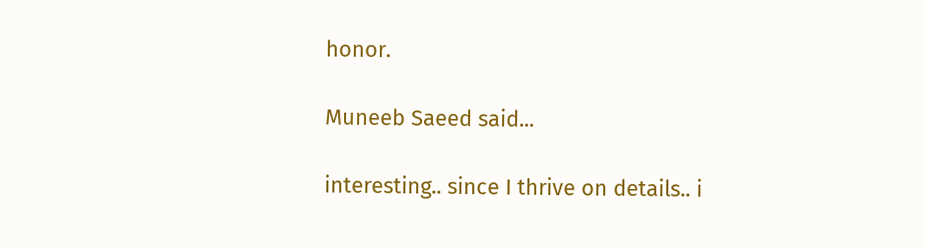honor.

Muneeb Saeed said...

interesting.. since I thrive on details.. i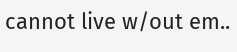cannot live w/out em..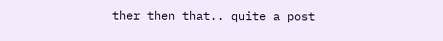ther then that.. quite a post